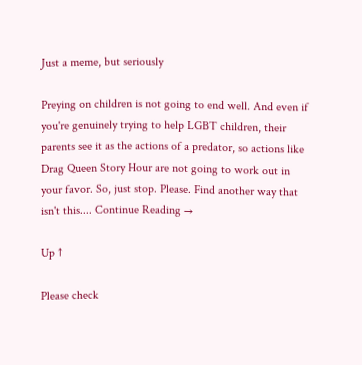Just a meme, but seriously

Preying on children is not going to end well. And even if you're genuinely trying to help LGBT children, their parents see it as the actions of a predator, so actions like Drag Queen Story Hour are not going to work out in your favor. So, just stop. Please. Find another way that isn't this.... Continue Reading →

Up ↑

Please check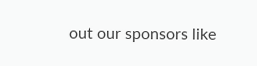out our sponsors like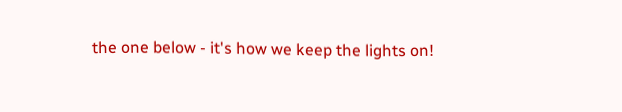the one below - it's how we keep the lights on!